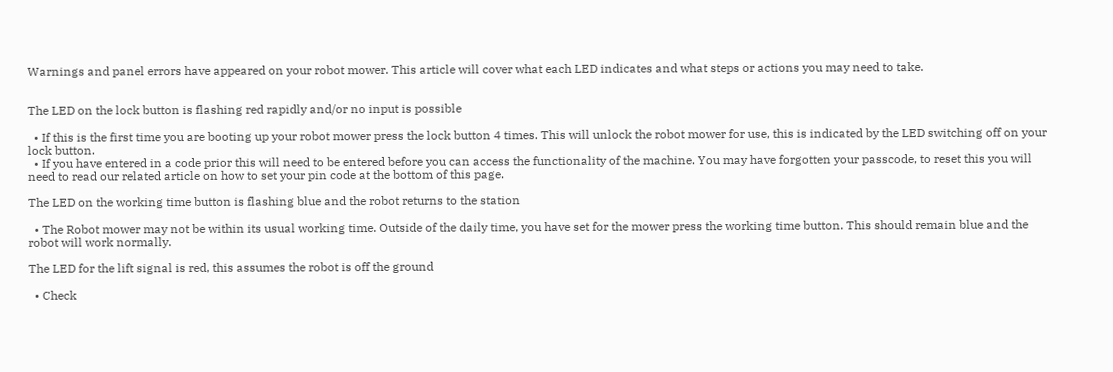Warnings and panel errors have appeared on your robot mower. This article will cover what each LED indicates and what steps or actions you may need to take.


The LED on the lock button is flashing red rapidly and/or no input is possible

  • If this is the first time you are booting up your robot mower press the lock button 4 times. This will unlock the robot mower for use, this is indicated by the LED switching off on your lock button.
  • If you have entered in a code prior this will need to be entered before you can access the functionality of the machine. You may have forgotten your passcode, to reset this you will need to read our related article on how to set your pin code at the bottom of this page.

The LED on the working time button is flashing blue and the robot returns to the station

  • The Robot mower may not be within its usual working time. Outside of the daily time, you have set for the mower press the working time button. This should remain blue and the robot will work normally.

The LED for the lift signal is red, this assumes the robot is off the ground

  • Check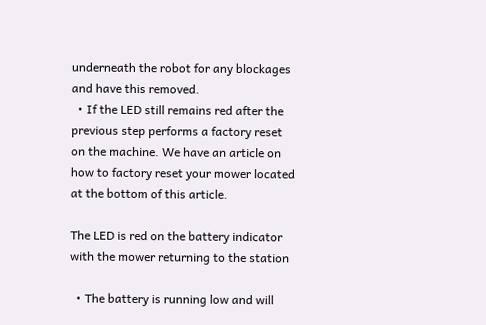underneath the robot for any blockages and have this removed.
  • If the LED still remains red after the previous step performs a factory reset on the machine. We have an article on how to factory reset your mower located at the bottom of this article.

The LED is red on the battery indicator with the mower returning to the station

  • The battery is running low and will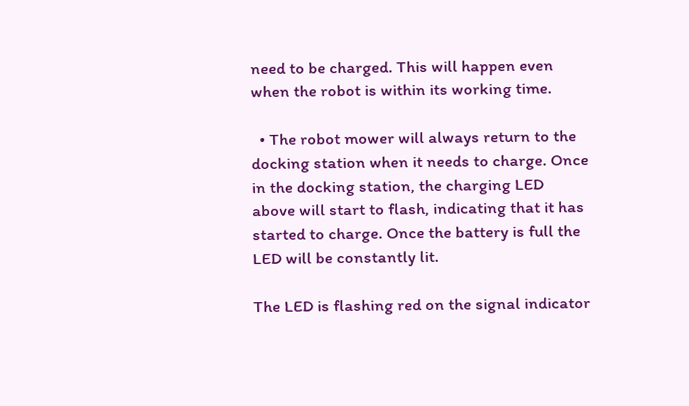need to be charged. This will happen even when the robot is within its working time.

  • The robot mower will always return to the docking station when it needs to charge. Once in the docking station, the charging LED above will start to flash, indicating that it has started to charge. Once the battery is full the LED will be constantly lit.

The LED is flashing red on the signal indicator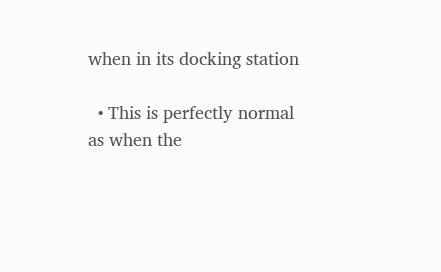when in its docking station

  • This is perfectly normal as when the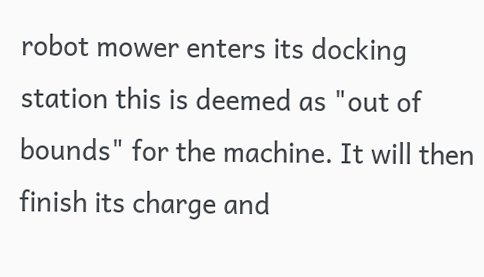robot mower enters its docking station this is deemed as "out of bounds" for the machine. It will then finish its charge and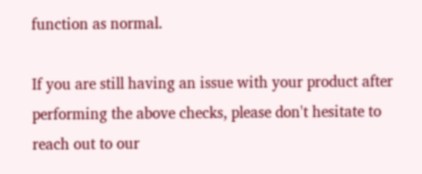function as normal.

If you are still having an issue with your product after performing the above checks, please don't hesitate to reach out to our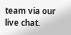team via our live chat.